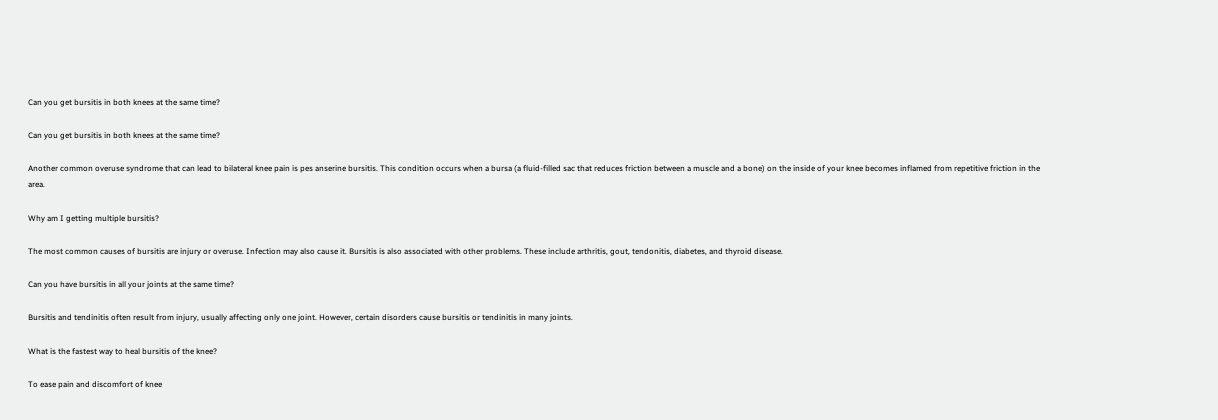Can you get bursitis in both knees at the same time?

Can you get bursitis in both knees at the same time?

Another common overuse syndrome that can lead to bilateral knee pain is pes anserine bursitis. This condition occurs when a bursa (a fluid-filled sac that reduces friction between a muscle and a bone) on the inside of your knee becomes inflamed from repetitive friction in the area.

Why am I getting multiple bursitis?

The most common causes of bursitis are injury or overuse. Infection may also cause it. Bursitis is also associated with other problems. These include arthritis, gout, tendonitis, diabetes, and thyroid disease.

Can you have bursitis in all your joints at the same time?

Bursitis and tendinitis often result from injury, usually affecting only one joint. However, certain disorders cause bursitis or tendinitis in many joints.

What is the fastest way to heal bursitis of the knee?

To ease pain and discomfort of knee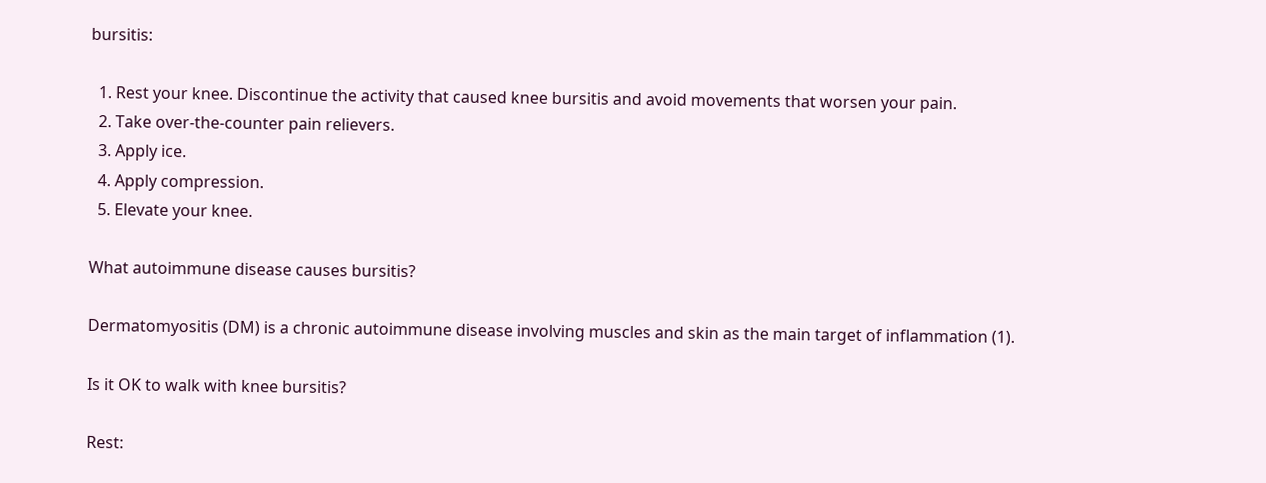bursitis:

  1. Rest your knee. Discontinue the activity that caused knee bursitis and avoid movements that worsen your pain.
  2. Take over-the-counter pain relievers.
  3. Apply ice.
  4. Apply compression.
  5. Elevate your knee.

What autoimmune disease causes bursitis?

Dermatomyositis (DM) is a chronic autoimmune disease involving muscles and skin as the main target of inflammation (1).

Is it OK to walk with knee bursitis?

Rest: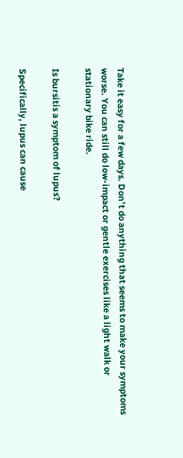Take it easy for a few days. Don’t do anything that seems to make your symptoms worse. You can still do low-impact or gentle exercises like a light walk or stationary bike ride.

Is bursitis a symptom of lupus?

Specifically, lupus can cause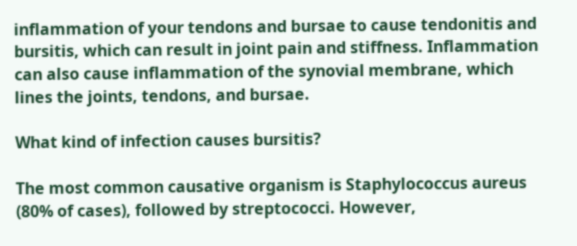inflammation of your tendons and bursae to cause tendonitis and bursitis, which can result in joint pain and stiffness. Inflammation can also cause inflammation of the synovial membrane, which lines the joints, tendons, and bursae.

What kind of infection causes bursitis?

The most common causative organism is Staphylococcus aureus (80% of cases), followed by streptococci. However,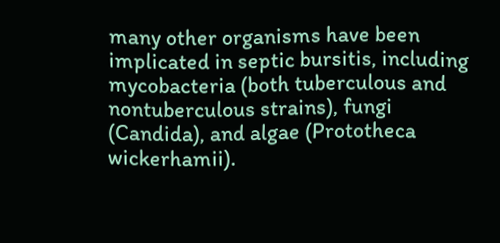many other organisms have been implicated in septic bursitis, including mycobacteria (both tuberculous and nontuberculous strains), fungi (Candida), and algae (Prototheca wickerhamii).